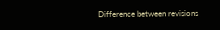Difference between revisions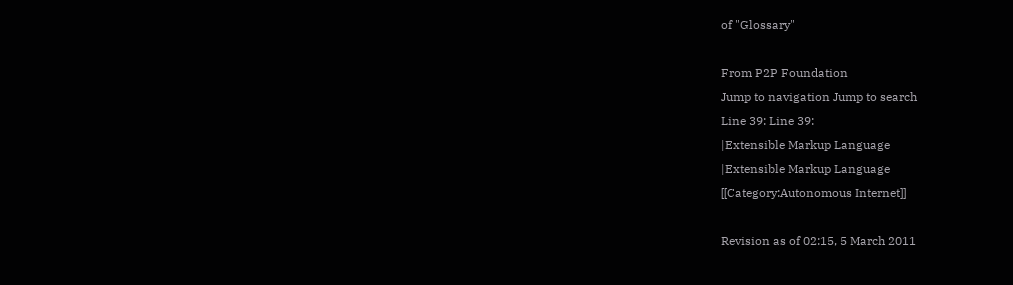of "Glossary"

From P2P Foundation
Jump to navigation Jump to search
Line 39: Line 39:
|Extensible Markup Language
|Extensible Markup Language
[[Category:Autonomous Internet]]

Revision as of 02:15, 5 March 2011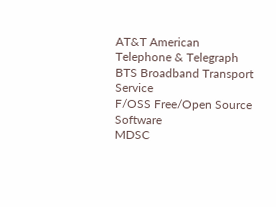AT&T American Telephone & Telegraph
BTS Broadband Transport Service
F/OSS Free/Open Source Software
MDSC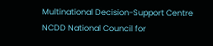Multinational Decision-Support Centre
NCDD National Council for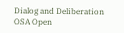Dialog and Deliberation
OSA Open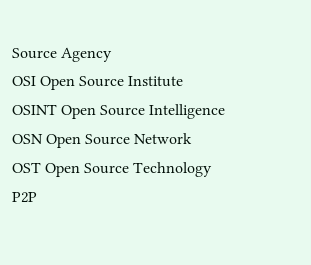Source Agency
OSI Open Source Institute
OSINT Open Source Intelligence
OSN Open Source Network
OST Open Source Technology
P2P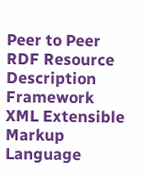Peer to Peer
RDF Resource Description Framework
XML Extensible Markup Language